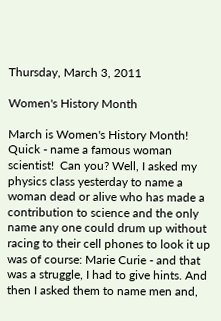Thursday, March 3, 2011

Women's History Month

March is Women's History Month! Quick - name a famous woman scientist!  Can you? Well, I asked my physics class yesterday to name a woman dead or alive who has made a contribution to science and the only name any one could drum up without racing to their cell phones to look it up was of course: Marie Curie - and that was a struggle, I had to give hints. And then I asked them to name men and,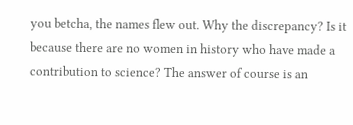you betcha, the names flew out. Why the discrepancy? Is it because there are no women in history who have made a contribution to science? The answer of course is an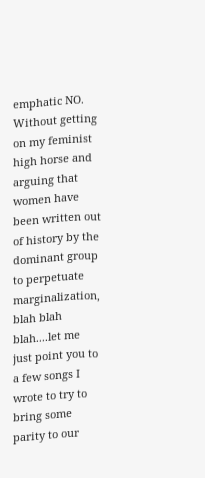emphatic NO. Without getting on my feminist high horse and arguing that women have been written out of history by the dominant group to perpetuate marginalization, blah blah blah....let me just point you to a few songs I wrote to try to bring some parity to our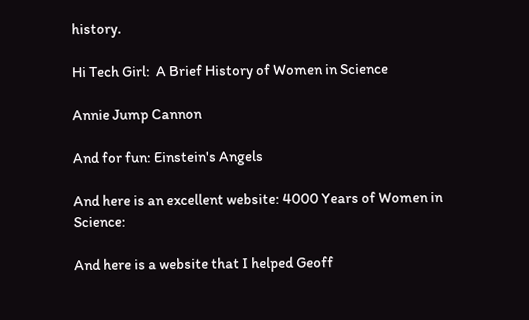history.

Hi Tech Girl:  A Brief History of Women in Science

Annie Jump Cannon

And for fun: Einstein's Angels

And here is an excellent website: 4000 Years of Women in Science:

And here is a website that I helped Geoff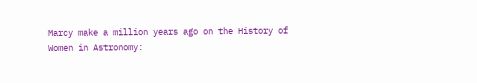Marcy make a million years ago on the History of Women in Astronomy: